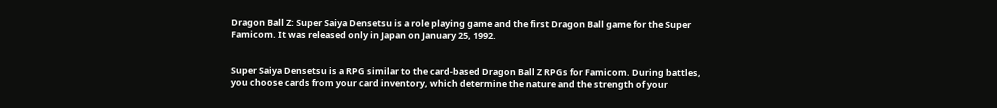Dragon Ball Z: Super Saiya Densetsu is a role playing game and the first Dragon Ball game for the Super Famicom. It was released only in Japan on January 25, 1992.


Super Saiya Densetsu is a RPG similar to the card-based Dragon Ball Z RPGs for Famicom. During battles, you choose cards from your card inventory, which determine the nature and the strength of your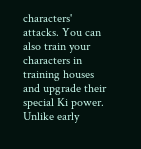characters' attacks. You can also train your characters in training houses and upgrade their special Ki power. Unlike early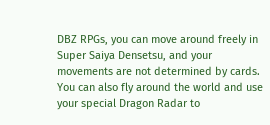DBZ RPGs, you can move around freely in Super Saiya Densetsu, and your movements are not determined by cards. You can also fly around the world and use your special Dragon Radar to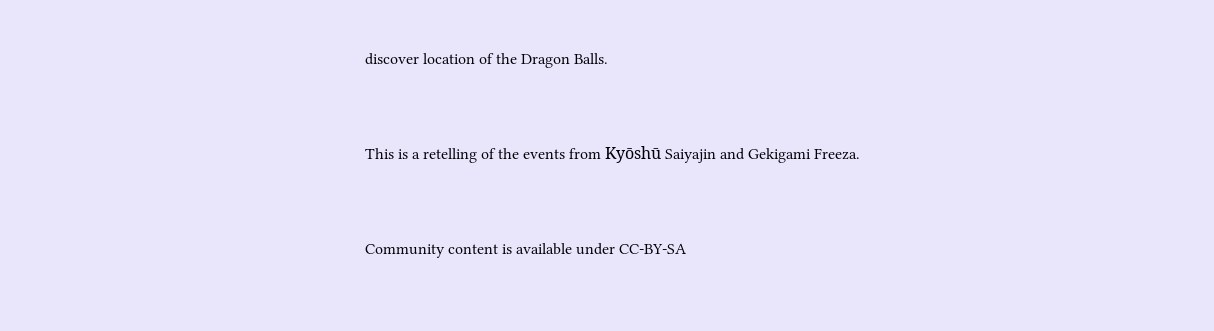discover location of the Dragon Balls.


This is a retelling of the events from Kyōshū Saiyajin and Gekigami Freeza.


Community content is available under CC-BY-SA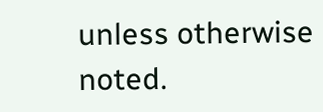unless otherwise noted.